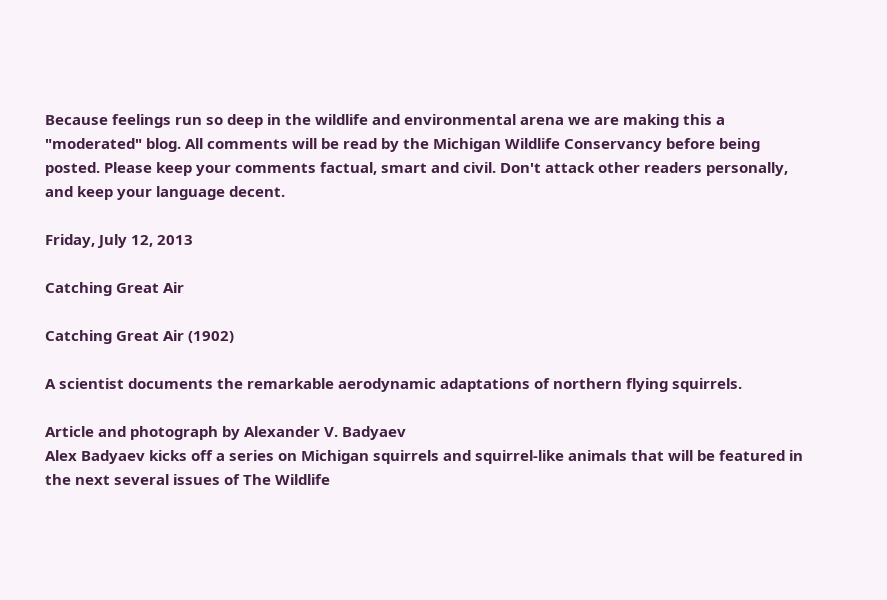Because feelings run so deep in the wildlife and environmental arena we are making this a "moderated" blog. All comments will be read by the Michigan Wildlife Conservancy before being posted. Please keep your comments factual, smart and civil. Don't attack other readers personally, and keep your language decent.

Friday, July 12, 2013

Catching Great Air

Catching Great Air (1902)

A scientist documents the remarkable aerodynamic adaptations of northern flying squirrels.

Article and photograph by Alexander V. Badyaev
Alex Badyaev kicks off a series on Michigan squirrels and squirrel-like animals that will be featured in the next several issues of The Wildlife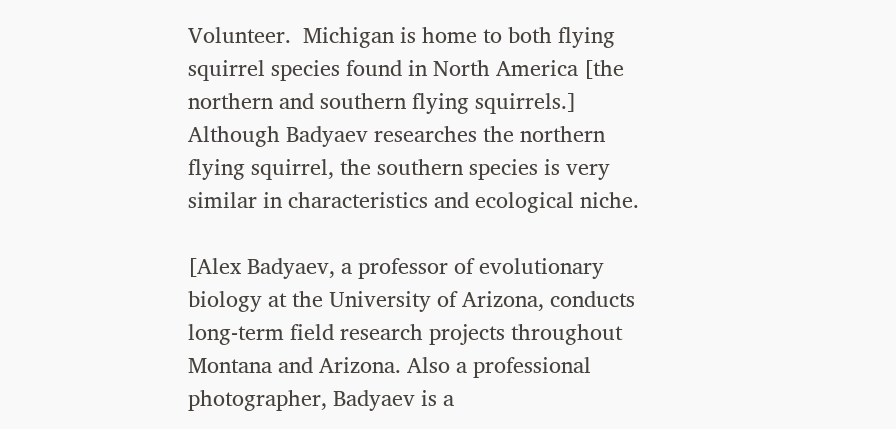Volunteer.  Michigan is home to both flying squirrel species found in North America [the northern and southern flying squirrels.]  Although Badyaev researches the northern flying squirrel, the southern species is very similar in characteristics and ecological niche.

[Alex Badyaev, a professor of evolutionary biology at the University of Arizona, conducts long-term field research projects throughout Montana and Arizona. Also a professional photographer, Badyaev is a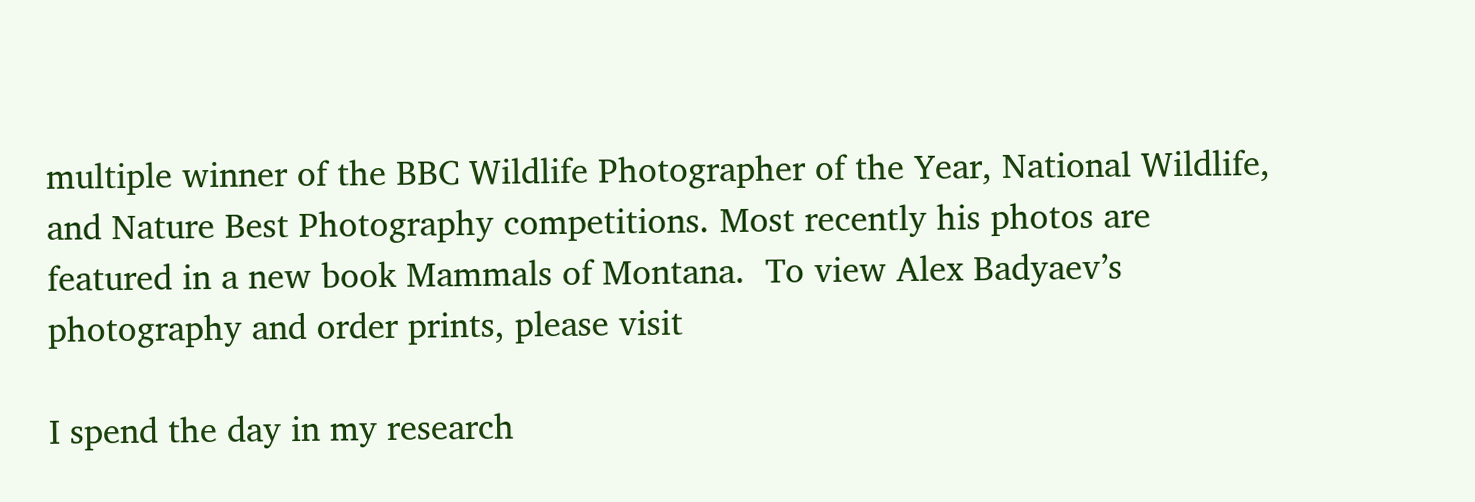multiple winner of the BBC Wildlife Photographer of the Year, National Wildlife, and Nature Best Photography competitions. Most recently his photos are featured in a new book Mammals of Montana.  To view Alex Badyaev’s photography and order prints, please visit

I spend the day in my research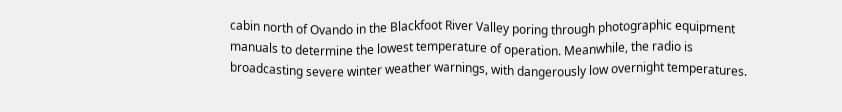cabin north of Ovando in the Blackfoot River Valley poring through photographic equipment manuals to determine the lowest temperature of operation. Meanwhile, the radio is broadcasting severe winter weather warnings, with dangerously low overnight temperatures.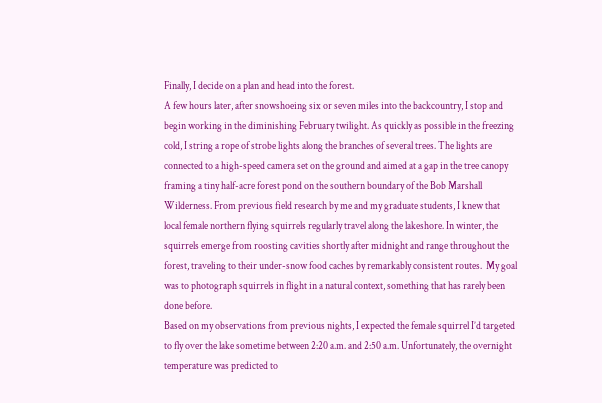Finally, I decide on a plan and head into the forest.
A few hours later, after snowshoeing six or seven miles into the backcountry, I stop and begin working in the diminishing February twilight. As quickly as possible in the freezing cold, I string a rope of strobe lights along the branches of several trees. The lights are connected to a high-speed camera set on the ground and aimed at a gap in the tree canopy framing a tiny half-acre forest pond on the southern boundary of the Bob Marshall Wilderness. From previous field research by me and my graduate students, I knew that local female northern flying squirrels regularly travel along the lakeshore. In winter, the squirrels emerge from roosting cavities shortly after midnight and range throughout the forest, traveling to their under-snow food caches by remarkably consistent routes.  My goal was to photograph squirrels in flight in a natural context, something that has rarely been done before.
Based on my observations from previous nights, I expected the female squirrel I’d targeted to fly over the lake sometime between 2:20 a.m. and 2:50 a.m. Unfortunately, the overnight temperature was predicted to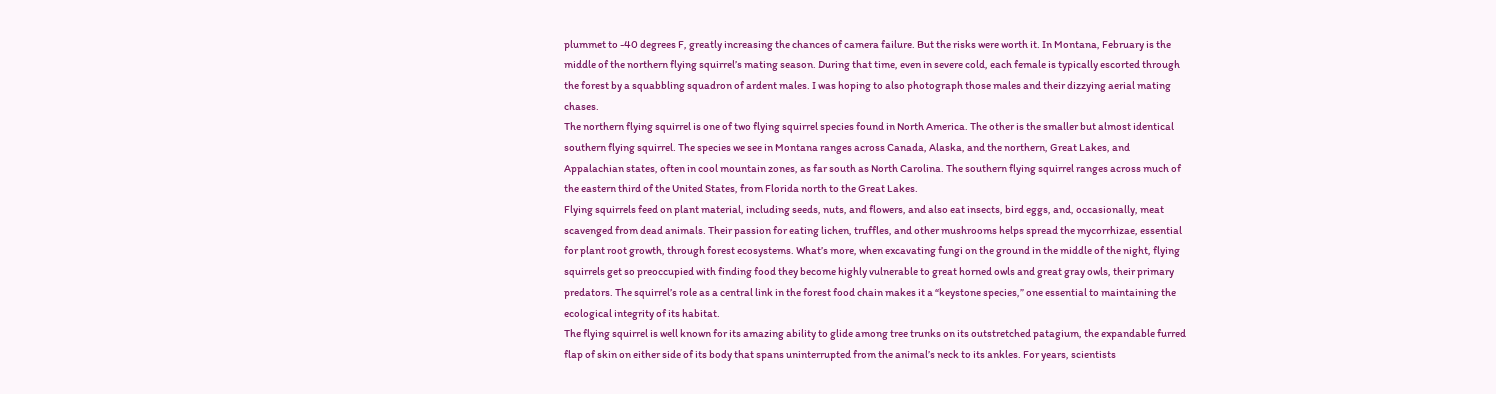plummet to -40 degrees F, greatly increasing the chances of camera failure. But the risks were worth it. In Montana, February is the middle of the northern flying squirrel’s mating season. During that time, even in severe cold, each female is typically escorted through the forest by a squabbling squadron of ardent males. I was hoping to also photograph those males and their dizzying aerial mating chases.
The northern flying squirrel is one of two flying squirrel species found in North America. The other is the smaller but almost identical southern flying squirrel. The species we see in Montana ranges across Canada, Alaska, and the northern, Great Lakes, and Appalachian states, often in cool mountain zones, as far south as North Carolina. The southern flying squirrel ranges across much of the eastern third of the United States, from Florida north to the Great Lakes.
Flying squirrels feed on plant material, including seeds, nuts, and flowers, and also eat insects, bird eggs, and, occasionally, meat scavenged from dead animals. Their passion for eating lichen, truffles, and other mushrooms helps spread the mycorrhizae, essential for plant root growth, through forest ecosystems. What’s more, when excavating fungi on the ground in the middle of the night, flying squirrels get so preoccupied with finding food they become highly vulnerable to great horned owls and great gray owls, their primary predators. The squirrel’s role as a central link in the forest food chain makes it a “keystone species,” one essential to maintaining the ecological integrity of its habitat.
The flying squirrel is well known for its amazing ability to glide among tree trunks on its outstretched patagium, the expandable furred flap of skin on either side of its body that spans uninterrupted from the animal’s neck to its ankles. For years, scientists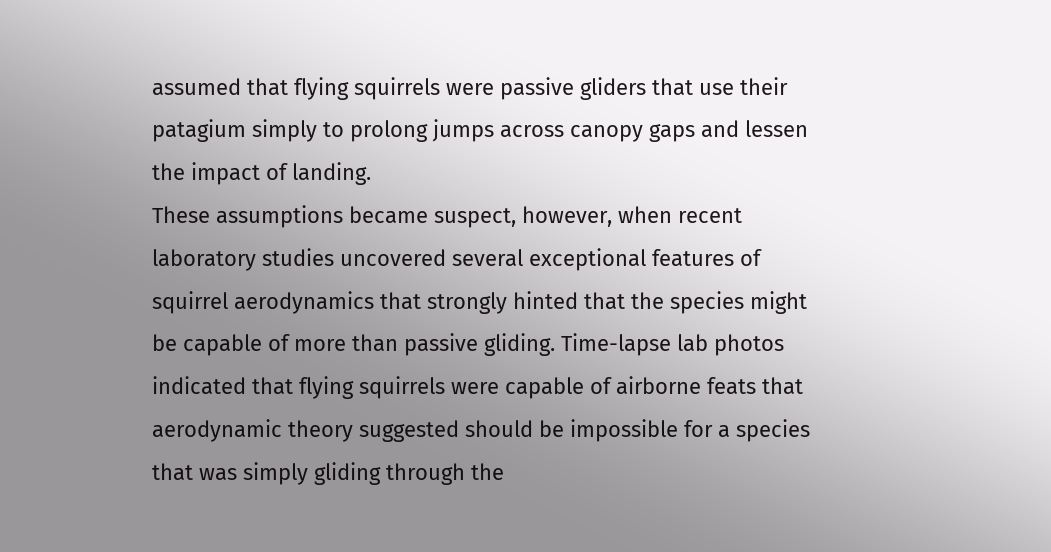assumed that flying squirrels were passive gliders that use their patagium simply to prolong jumps across canopy gaps and lessen the impact of landing.
These assumptions became suspect, however, when recent laboratory studies uncovered several exceptional features of squirrel aerodynamics that strongly hinted that the species might be capable of more than passive gliding. Time-lapse lab photos indicated that flying squirrels were capable of airborne feats that aerodynamic theory suggested should be impossible for a species that was simply gliding through the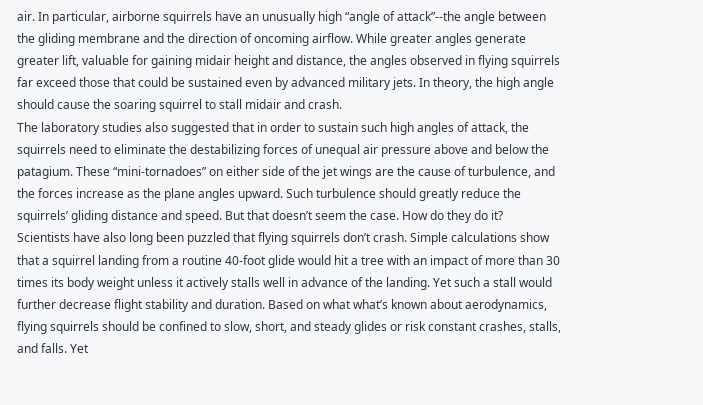air. In particular, airborne squirrels have an unusually high “angle of attack”--the angle between the gliding membrane and the direction of oncoming airflow. While greater angles generate greater lift, valuable for gaining midair height and distance, the angles observed in flying squirrels far exceed those that could be sustained even by advanced military jets. In theory, the high angle should cause the soaring squirrel to stall midair and crash.
The laboratory studies also suggested that in order to sustain such high angles of attack, the squirrels need to eliminate the destabilizing forces of unequal air pressure above and below the patagium. These “mini-tornadoes” on either side of the jet wings are the cause of turbulence, and the forces increase as the plane angles upward. Such turbulence should greatly reduce the squirrels’ gliding distance and speed. But that doesn’t seem the case. How do they do it?
Scientists have also long been puzzled that flying squirrels don’t crash. Simple calculations show that a squirrel landing from a routine 40-foot glide would hit a tree with an impact of more than 30 times its body weight unless it actively stalls well in advance of the landing. Yet such a stall would further decrease flight stability and duration. Based on what what’s known about aerodynamics, flying squirrels should be confined to slow, short, and steady glides or risk constant crashes, stalls, and falls. Yet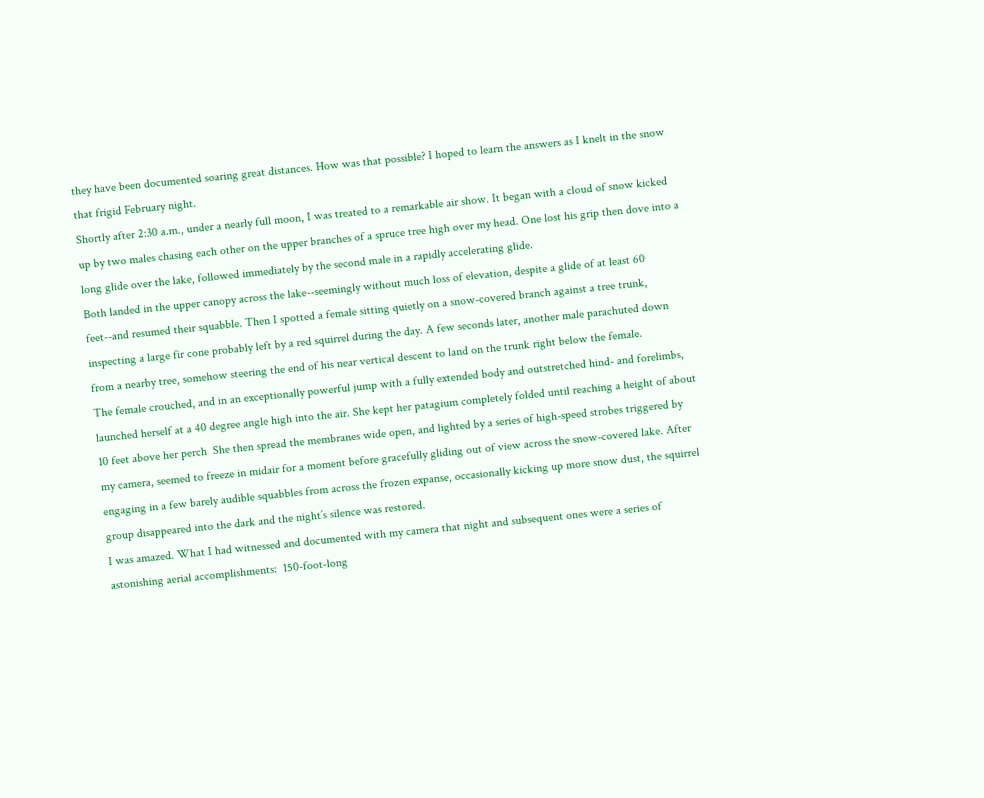they have been documented soaring great distances. How was that possible? I hoped to learn the answers as I knelt in the snow that frigid February night.
Shortly after 2:30 a.m., under a nearly full moon, I was treated to a remarkable air show. It began with a cloud of snow kicked up by two males chasing each other on the upper branches of a spruce tree high over my head. One lost his grip then dove into a long glide over the lake, followed immediately by the second male in a rapidly accelerating glide.
Both landed in the upper canopy across the lake--seemingly without much loss of elevation, despite a glide of at least 60 feet--and resumed their squabble. Then I spotted a female sitting quietly on a snow-covered branch against a tree trunk, inspecting a large fir cone probably left by a red squirrel during the day. A few seconds later, another male parachuted down from a nearby tree, somehow steering the end of his near vertical descent to land on the trunk right below the female.
The female crouched, and in an exceptionally powerful jump with a fully extended body and outstretched hind- and forelimbs, launched herself at a 40 degree angle high into the air. She kept her patagium completely folded until reaching a height of about 10 feet above her perch  She then spread the membranes wide open, and lighted by a series of high-speed strobes triggered by my camera, seemed to freeze in midair for a moment before gracefully gliding out of view across the snow-covered lake. After engaging in a few barely audible squabbles from across the frozen expanse, occasionally kicking up more snow dust, the squirrel group disappeared into the dark and the night’s silence was restored.
I was amazed. What I had witnessed and documented with my camera that night and subsequent ones were a series of astonishing aerial accomplishments:  150-foot-long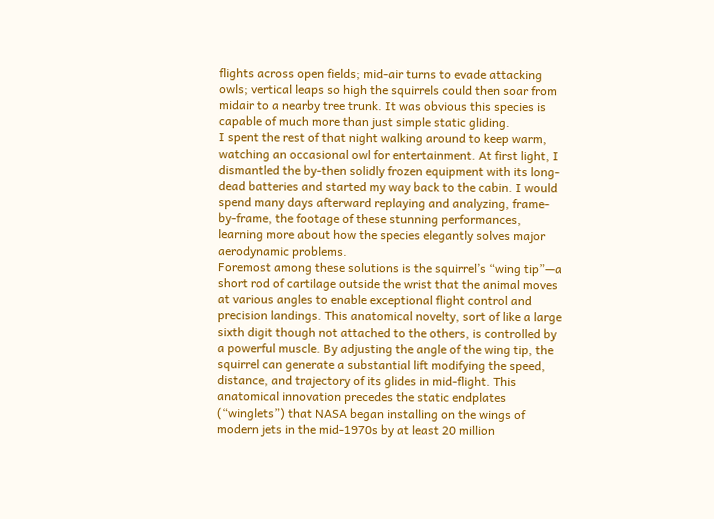flights across open fields; mid-air turns to evade attacking owls; vertical leaps so high the squirrels could then soar from midair to a nearby tree trunk. It was obvious this species is capable of much more than just simple static gliding.
I spent the rest of that night walking around to keep warm, watching an occasional owl for entertainment. At first light, I dismantled the by-then solidly frozen equipment with its long-dead batteries and started my way back to the cabin. I would spend many days afterward replaying and analyzing, frame-by-frame, the footage of these stunning performances, learning more about how the species elegantly solves major aerodynamic problems.
Foremost among these solutions is the squirrel’s “wing tip”—a short rod of cartilage outside the wrist that the animal moves at various angles to enable exceptional flight control and precision landings. This anatomical novelty, sort of like a large sixth digit though not attached to the others, is controlled by a powerful muscle. By adjusting the angle of the wing tip, the squirrel can generate a substantial lift modifying the speed, distance, and trajectory of its glides in mid-flight. This anatomical innovation precedes the static endplates (“winglets”) that NASA began installing on the wings of modern jets in the mid-1970s by at least 20 million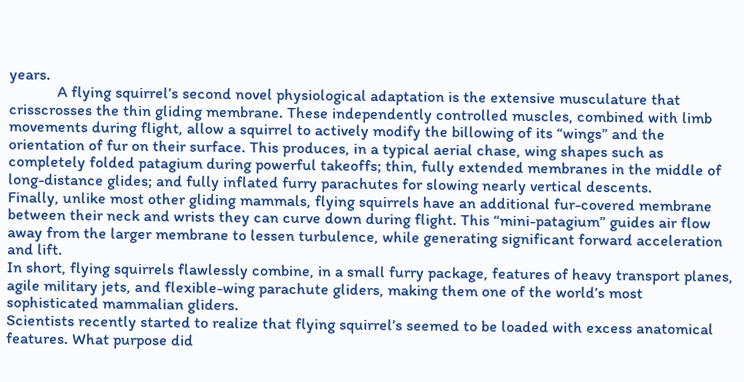years.
            A flying squirrel’s second novel physiological adaptation is the extensive musculature that crisscrosses the thin gliding membrane. These independently controlled muscles, combined with limb movements during flight, allow a squirrel to actively modify the billowing of its “wings” and the orientation of fur on their surface. This produces, in a typical aerial chase, wing shapes such as completely folded patagium during powerful takeoffs; thin, fully extended membranes in the middle of long-distance glides; and fully inflated furry parachutes for slowing nearly vertical descents.
Finally, unlike most other gliding mammals, flying squirrels have an additional fur-covered membrane between their neck and wrists they can curve down during flight. This “mini-patagium” guides air flow away from the larger membrane to lessen turbulence, while generating significant forward acceleration and lift.
In short, flying squirrels flawlessly combine, in a small furry package, features of heavy transport planes, agile military jets, and flexible-wing parachute gliders, making them one of the world’s most sophisticated mammalian gliders.
Scientists recently started to realize that flying squirrel’s seemed to be loaded with excess anatomical features. What purpose did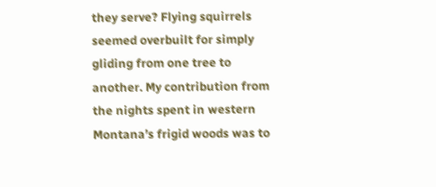they serve? Flying squirrels seemed overbuilt for simply gliding from one tree to another. My contribution from the nights spent in western Montana’s frigid woods was to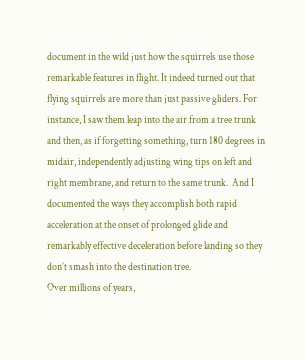document in the wild just how the squirrels use those remarkable features in flight. It indeed turned out that flying squirrels are more than just passive gliders. For instance, I saw them leap into the air from a tree trunk and then, as if forgetting something, turn 180 degrees in midair, independently adjusting wing tips on left and right membrane, and return to the same trunk.  And I documented the ways they accomplish both rapid acceleration at the onset of prolonged glide and remarkably effective deceleration before landing so they don’t smash into the destination tree.
Over millions of years,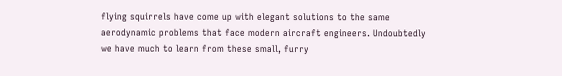flying squirrels have come up with elegant solutions to the same aerodynamic problems that face modern aircraft engineers. Undoubtedly we have much to learn from these small, furry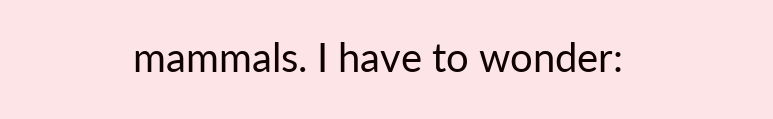mammals. I have to wonder: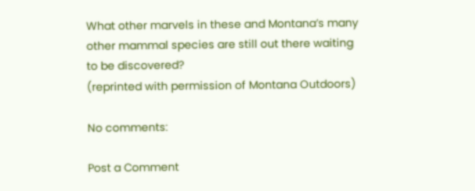What other marvels in these and Montana’s many other mammal species are still out there waiting to be discovered?
(reprinted with permission of Montana Outdoors)

No comments:

Post a Comment